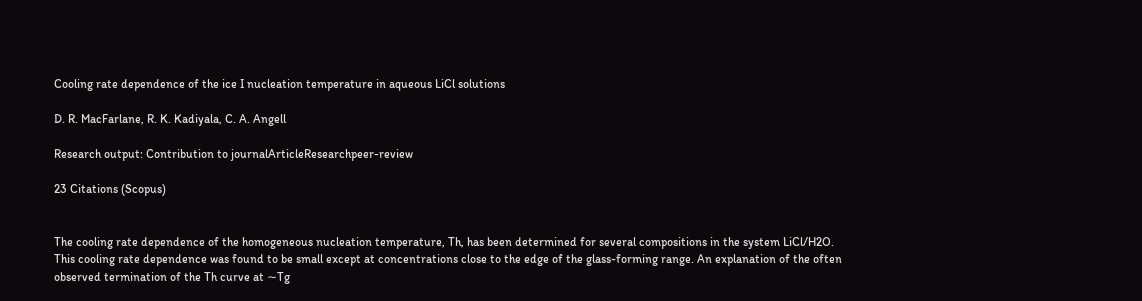Cooling rate dependence of the ice I nucleation temperature in aqueous LiCl solutions

D. R. MacFarlane, R. K. Kadiyala, C. A. Angell

Research output: Contribution to journalArticleResearchpeer-review

23 Citations (Scopus)


The cooling rate dependence of the homogeneous nucleation temperature, Th, has been determined for several compositions in the system LiCl/H2O. This cooling rate dependence was found to be small except at concentrations close to the edge of the glass-forming range. An explanation of the often observed termination of the Th curve at ∼Tg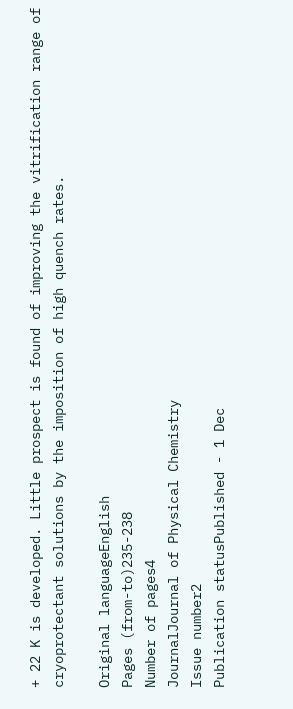+ 22 K is developed. Little prospect is found of improving the vitrification range of cryoprotectant solutions by the imposition of high quench rates.

Original languageEnglish
Pages (from-to)235-238
Number of pages4
JournalJournal of Physical Chemistry
Issue number2
Publication statusPublished - 1 Dec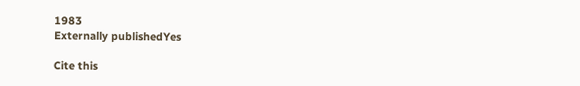1983
Externally publishedYes

Cite this